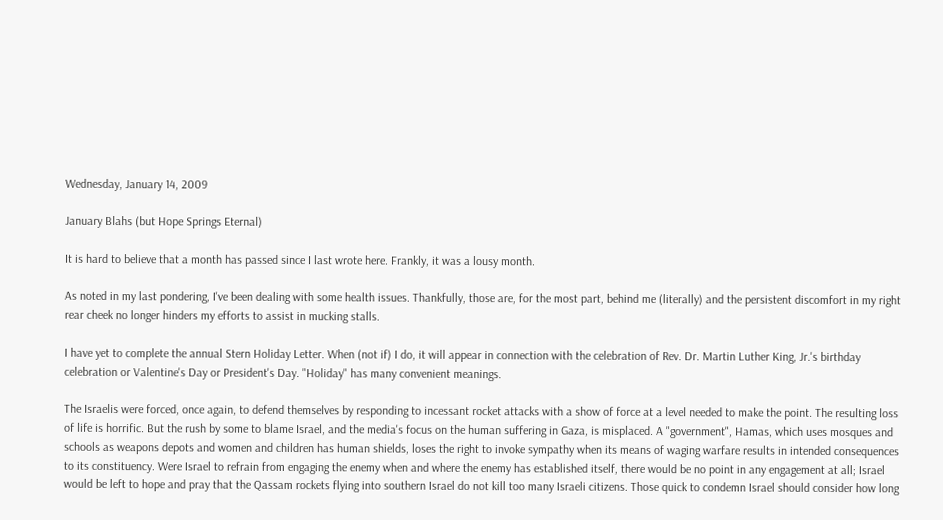Wednesday, January 14, 2009

January Blahs (but Hope Springs Eternal)

It is hard to believe that a month has passed since I last wrote here. Frankly, it was a lousy month.

As noted in my last pondering, I've been dealing with some health issues. Thankfully, those are, for the most part, behind me (literally) and the persistent discomfort in my right rear cheek no longer hinders my efforts to assist in mucking stalls.

I have yet to complete the annual Stern Holiday Letter. When (not if) I do, it will appear in connection with the celebration of Rev. Dr. Martin Luther King, Jr.'s birthday celebration or Valentine's Day or President's Day. "Holiday" has many convenient meanings.

The Israelis were forced, once again, to defend themselves by responding to incessant rocket attacks with a show of force at a level needed to make the point. The resulting loss of life is horrific. But the rush by some to blame Israel, and the media's focus on the human suffering in Gaza, is misplaced. A "government", Hamas, which uses mosques and schools as weapons depots and women and children has human shields, loses the right to invoke sympathy when its means of waging warfare results in intended consequences to its constituency. Were Israel to refrain from engaging the enemy when and where the enemy has established itself, there would be no point in any engagement at all; Israel would be left to hope and pray that the Qassam rockets flying into southern Israel do not kill too many Israeli citizens. Those quick to condemn Israel should consider how long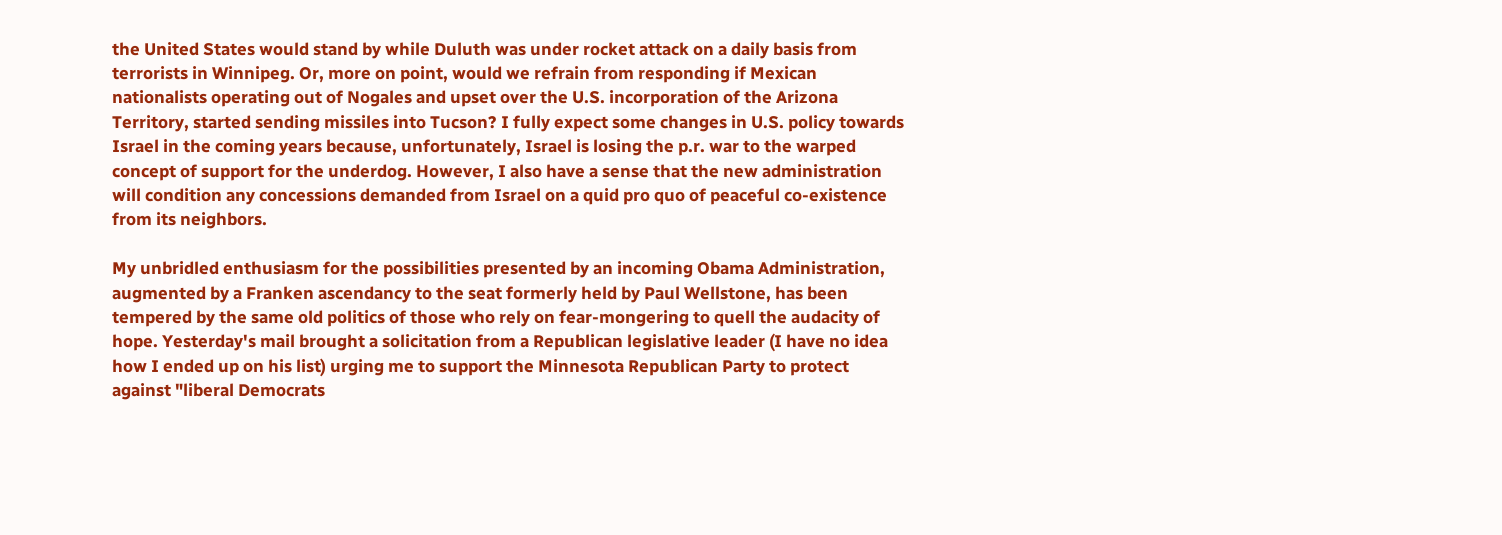the United States would stand by while Duluth was under rocket attack on a daily basis from terrorists in Winnipeg. Or, more on point, would we refrain from responding if Mexican nationalists operating out of Nogales and upset over the U.S. incorporation of the Arizona Territory, started sending missiles into Tucson? I fully expect some changes in U.S. policy towards Israel in the coming years because, unfortunately, Israel is losing the p.r. war to the warped concept of support for the underdog. However, I also have a sense that the new administration will condition any concessions demanded from Israel on a quid pro quo of peaceful co-existence from its neighbors.

My unbridled enthusiasm for the possibilities presented by an incoming Obama Administration, augmented by a Franken ascendancy to the seat formerly held by Paul Wellstone, has been tempered by the same old politics of those who rely on fear-mongering to quell the audacity of hope. Yesterday's mail brought a solicitation from a Republican legislative leader (I have no idea how I ended up on his list) urging me to support the Minnesota Republican Party to protect against "liberal Democrats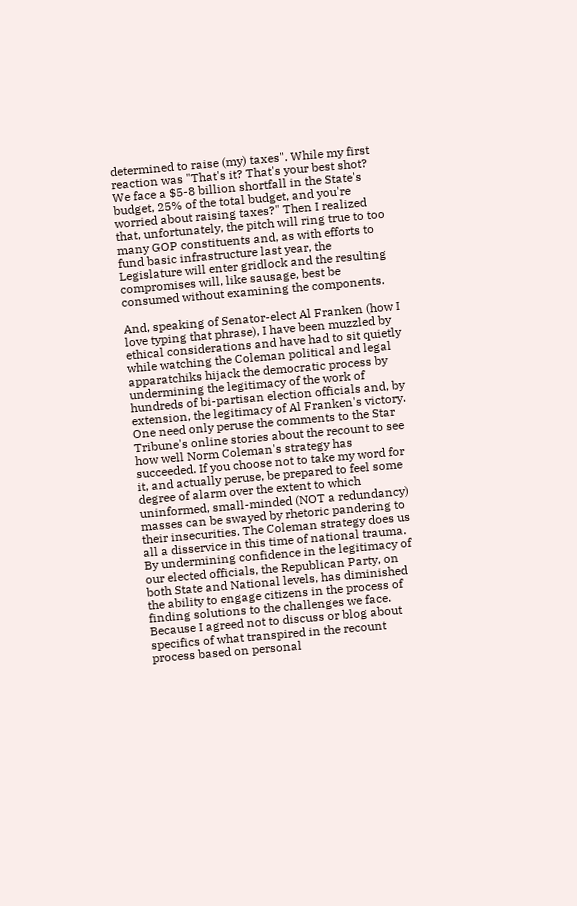determined to raise (my) taxes". While my first reaction was "That's it? That's your best shot? We face a $5-8 billion shortfall in the State's budget, 25% of the total budget, and you're worried about raising taxes?" Then I realized that, unfortunately, the pitch will ring true to too many GOP constituents and, as with efforts to fund basic infrastructure last year, the Legislature will enter gridlock and the resulting compromises will, like sausage, best be consumed without examining the components.

And, speaking of Senator-elect Al Franken (how I love typing that phrase), I have been muzzled by ethical considerations and have had to sit quietly while watching the Coleman political and legal apparatchiks hijack the democratic process by undermining the legitimacy of the work of hundreds of bi-partisan election officials and, by extension, the legitimacy of Al Franken's victory. One need only peruse the comments to the Star Tribune's online stories about the recount to see how well Norm Coleman's strategy has succeeded. If you choose not to take my word for it, and actually peruse, be prepared to feel some degree of alarm over the extent to which uninformed, small-minded (NOT a redundancy) masses can be swayed by rhetoric pandering to their insecurities. The Coleman strategy does us all a disservice in this time of national trauma. By undermining confidence in the legitimacy of our elected officials, the Republican Party, on both State and National levels, has diminished the ability to engage citizens in the process of finding solutions to the challenges we face. Because I agreed not to discuss or blog about specifics of what transpired in the recount process based on personal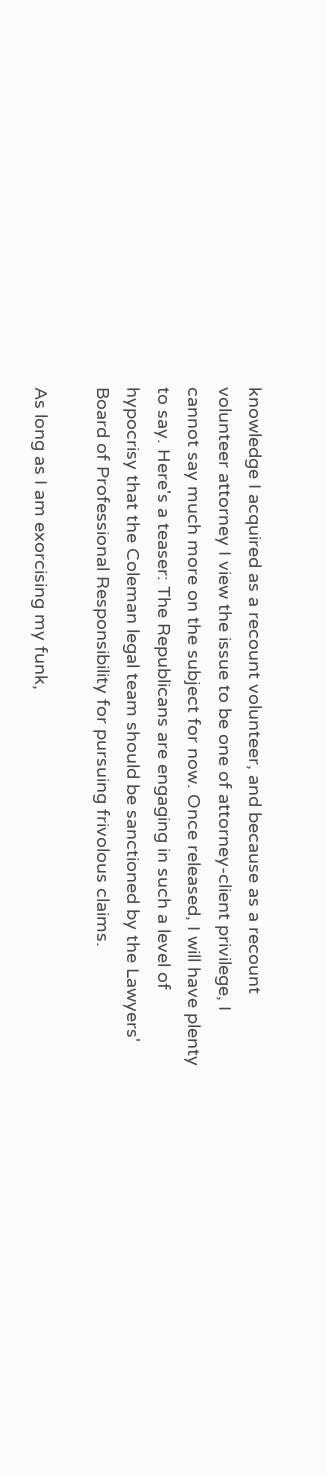knowledge I acquired as a recount volunteer, and because as a recount volunteer attorney I view the issue to be one of attorney-client privilege, I cannot say much more on the subject for now. Once released, I will have plenty to say. Here's a teaser: The Republicans are engaging in such a level of hypocrisy that the Coleman legal team should be sanctioned by the Lawyers' Board of Professional Responsibility for pursuing frivolous claims.

As long as I am exorcising my funk,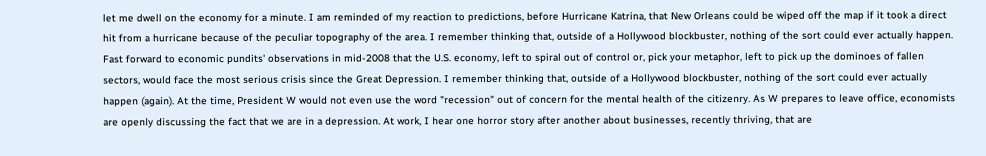let me dwell on the economy for a minute. I am reminded of my reaction to predictions, before Hurricane Katrina, that New Orleans could be wiped off the map if it took a direct hit from a hurricane because of the peculiar topography of the area. I remember thinking that, outside of a Hollywood blockbuster, nothing of the sort could ever actually happen. Fast forward to economic pundits' observations in mid-2008 that the U.S. economy, left to spiral out of control or, pick your metaphor, left to pick up the dominoes of fallen sectors, would face the most serious crisis since the Great Depression. I remember thinking that, outside of a Hollywood blockbuster, nothing of the sort could ever actually happen (again). At the time, President W would not even use the word "recession" out of concern for the mental health of the citizenry. As W prepares to leave office, economists are openly discussing the fact that we are in a depression. At work, I hear one horror story after another about businesses, recently thriving, that are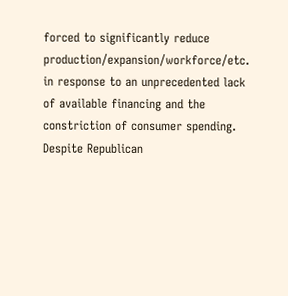forced to significantly reduce production/expansion/workforce/etc. in response to an unprecedented lack of available financing and the constriction of consumer spending. Despite Republican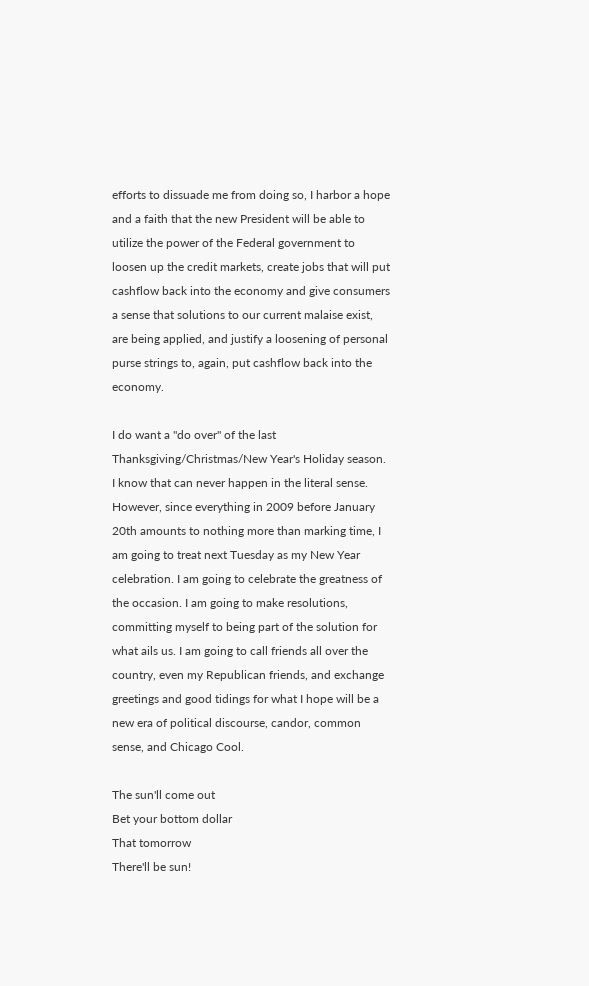efforts to dissuade me from doing so, I harbor a hope and a faith that the new President will be able to utilize the power of the Federal government to loosen up the credit markets, create jobs that will put cashflow back into the economy and give consumers a sense that solutions to our current malaise exist, are being applied, and justify a loosening of personal purse strings to, again, put cashflow back into the economy.

I do want a "do over" of the last Thanksgiving/Christmas/New Year's Holiday season. I know that can never happen in the literal sense. However, since everything in 2009 before January 20th amounts to nothing more than marking time, I am going to treat next Tuesday as my New Year celebration. I am going to celebrate the greatness of the occasion. I am going to make resolutions, committing myself to being part of the solution for what ails us. I am going to call friends all over the country, even my Republican friends, and exchange greetings and good tidings for what I hope will be a new era of political discourse, candor, common sense, and Chicago Cool.

The sun'll come out
Bet your bottom dollar
That tomorrow
There'll be sun!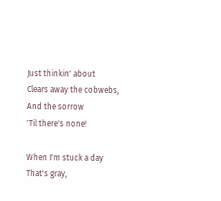Just thinkin' about
Clears away the cobwebs,
And the sorrow
'Til there's none!

When I'm stuck a day
That's gray,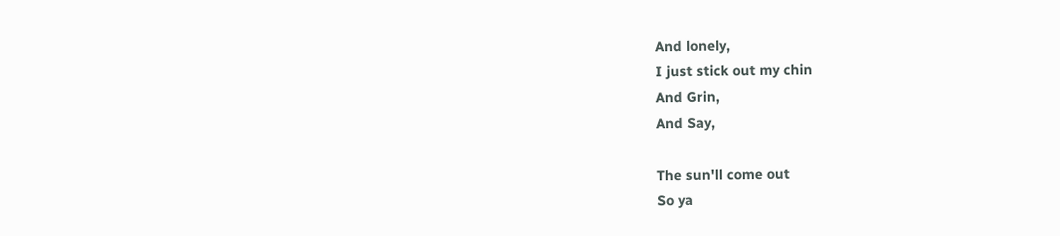And lonely,
I just stick out my chin
And Grin,
And Say,

The sun'll come out
So ya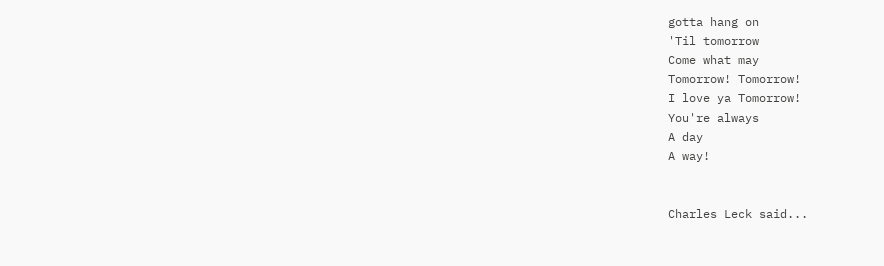gotta hang on
'Til tomorrow
Come what may
Tomorrow! Tomorrow!
I love ya Tomorrow!
You're always
A day
A way!


Charles Leck said...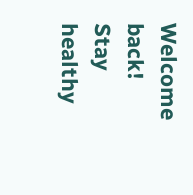Welcome back! Stay healthy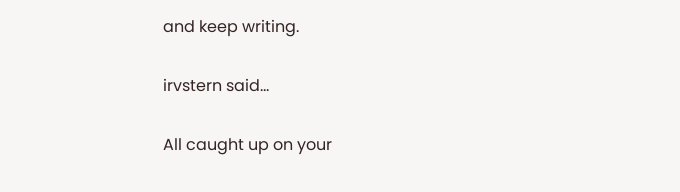and keep writing.

irvstern said...

All caught up on your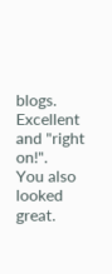blogs. Excellent and "right on!".
You also looked great.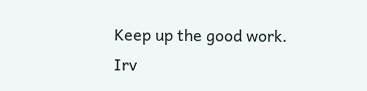Keep up the good work. Irv